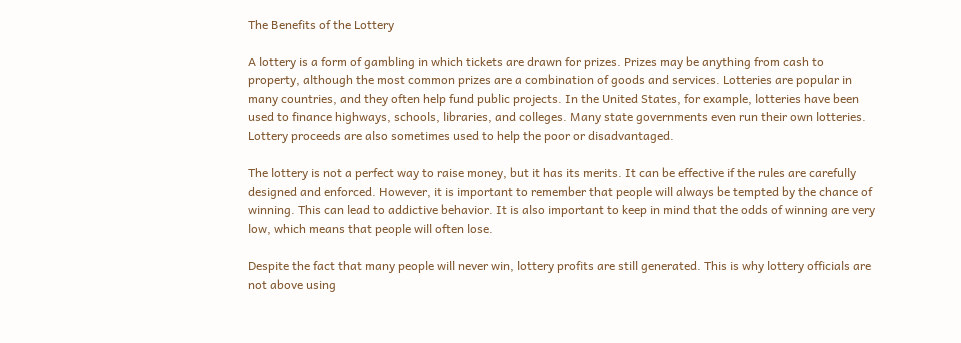The Benefits of the Lottery

A lottery is a form of gambling in which tickets are drawn for prizes. Prizes may be anything from cash to property, although the most common prizes are a combination of goods and services. Lotteries are popular in many countries, and they often help fund public projects. In the United States, for example, lotteries have been used to finance highways, schools, libraries, and colleges. Many state governments even run their own lotteries. Lottery proceeds are also sometimes used to help the poor or disadvantaged.

The lottery is not a perfect way to raise money, but it has its merits. It can be effective if the rules are carefully designed and enforced. However, it is important to remember that people will always be tempted by the chance of winning. This can lead to addictive behavior. It is also important to keep in mind that the odds of winning are very low, which means that people will often lose.

Despite the fact that many people will never win, lottery profits are still generated. This is why lottery officials are not above using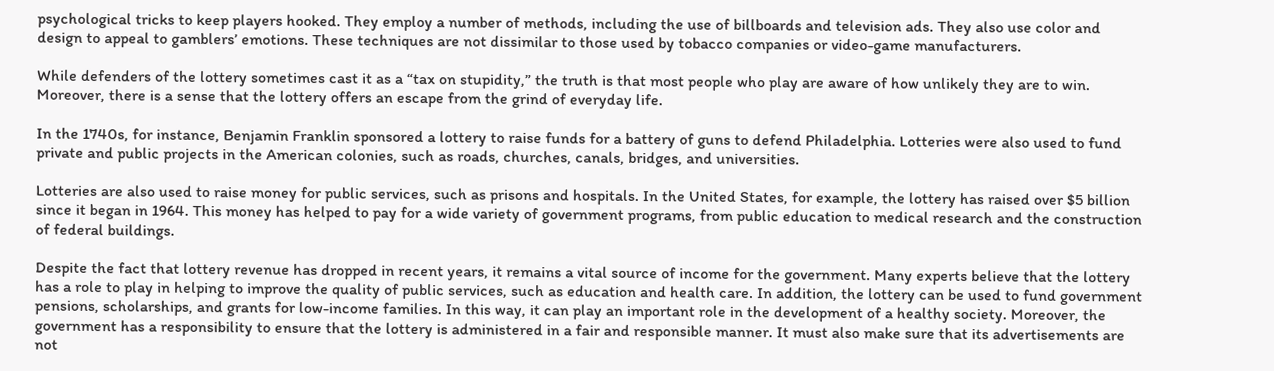psychological tricks to keep players hooked. They employ a number of methods, including the use of billboards and television ads. They also use color and design to appeal to gamblers’ emotions. These techniques are not dissimilar to those used by tobacco companies or video-game manufacturers.

While defenders of the lottery sometimes cast it as a “tax on stupidity,” the truth is that most people who play are aware of how unlikely they are to win. Moreover, there is a sense that the lottery offers an escape from the grind of everyday life.

In the 1740s, for instance, Benjamin Franklin sponsored a lottery to raise funds for a battery of guns to defend Philadelphia. Lotteries were also used to fund private and public projects in the American colonies, such as roads, churches, canals, bridges, and universities.

Lotteries are also used to raise money for public services, such as prisons and hospitals. In the United States, for example, the lottery has raised over $5 billion since it began in 1964. This money has helped to pay for a wide variety of government programs, from public education to medical research and the construction of federal buildings.

Despite the fact that lottery revenue has dropped in recent years, it remains a vital source of income for the government. Many experts believe that the lottery has a role to play in helping to improve the quality of public services, such as education and health care. In addition, the lottery can be used to fund government pensions, scholarships, and grants for low-income families. In this way, it can play an important role in the development of a healthy society. Moreover, the government has a responsibility to ensure that the lottery is administered in a fair and responsible manner. It must also make sure that its advertisements are not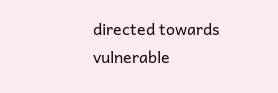directed towards vulnerable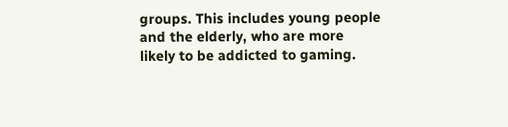groups. This includes young people and the elderly, who are more likely to be addicted to gaming.